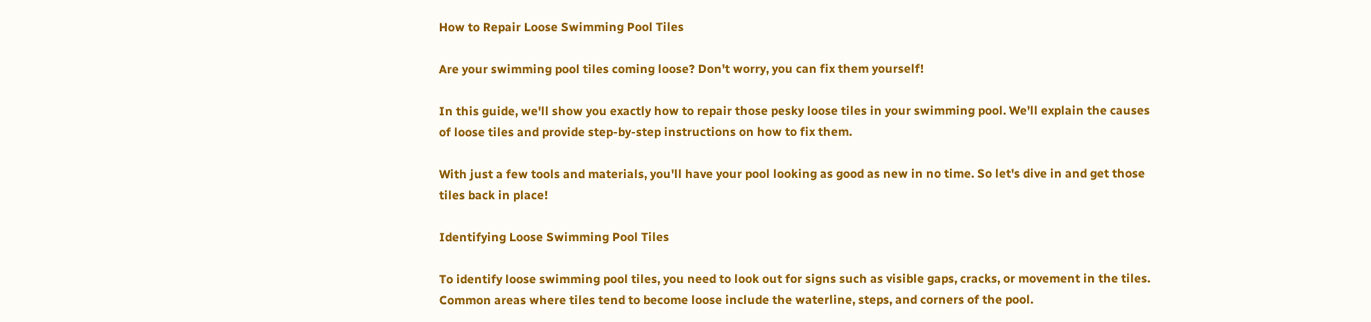How to Repair Loose Swimming Pool Tiles

Are your swimming pool tiles coming loose? Don't worry, you can fix them yourself!

In this guide, we'll show you exactly how to repair those pesky loose tiles in your swimming pool. We'll explain the causes of loose tiles and provide step-by-step instructions on how to fix them.

With just a few tools and materials, you'll have your pool looking as good as new in no time. So let's dive in and get those tiles back in place!

Identifying Loose Swimming Pool Tiles

To identify loose swimming pool tiles, you need to look out for signs such as visible gaps, cracks, or movement in the tiles. Common areas where tiles tend to become loose include the waterline, steps, and corners of the pool.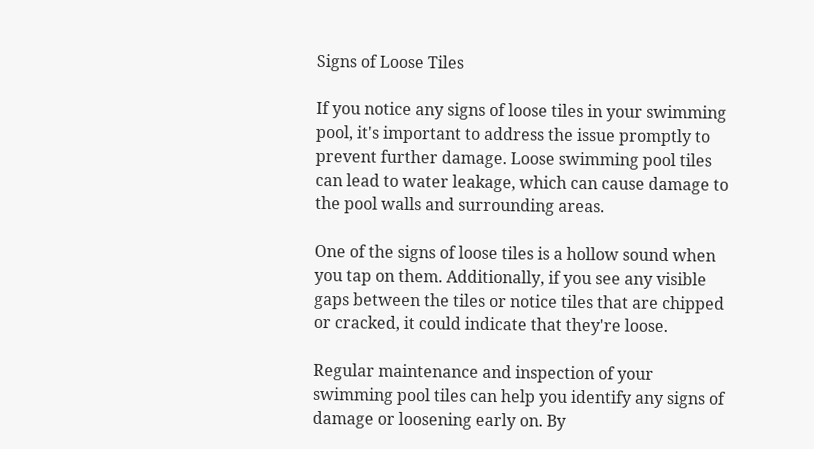Signs of Loose Tiles

If you notice any signs of loose tiles in your swimming pool, it's important to address the issue promptly to prevent further damage. Loose swimming pool tiles can lead to water leakage, which can cause damage to the pool walls and surrounding areas.

One of the signs of loose tiles is a hollow sound when you tap on them. Additionally, if you see any visible gaps between the tiles or notice tiles that are chipped or cracked, it could indicate that they're loose.

Regular maintenance and inspection of your swimming pool tiles can help you identify any signs of damage or loosening early on. By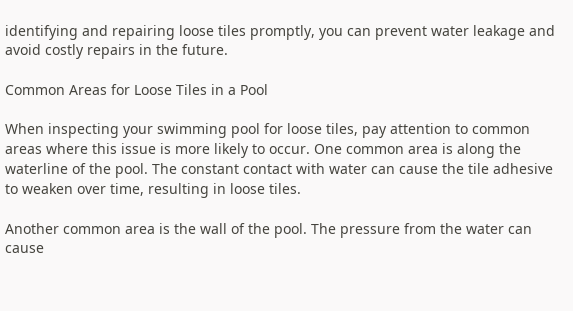identifying and repairing loose tiles promptly, you can prevent water leakage and avoid costly repairs in the future.

Common Areas for Loose Tiles in a Pool

When inspecting your swimming pool for loose tiles, pay attention to common areas where this issue is more likely to occur. One common area is along the waterline of the pool. The constant contact with water can cause the tile adhesive to weaken over time, resulting in loose tiles.

Another common area is the wall of the pool. The pressure from the water can cause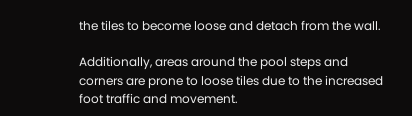the tiles to become loose and detach from the wall.

Additionally, areas around the pool steps and corners are prone to loose tiles due to the increased foot traffic and movement.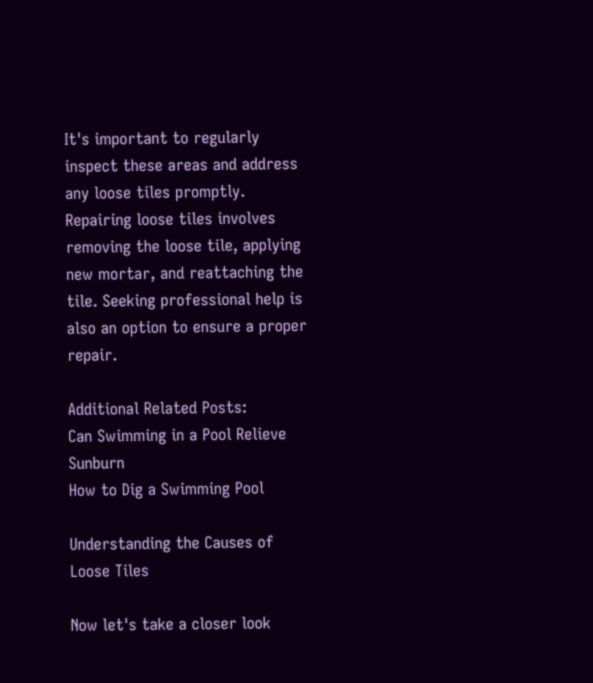It's important to regularly inspect these areas and address any loose tiles promptly. Repairing loose tiles involves removing the loose tile, applying new mortar, and reattaching the tile. Seeking professional help is also an option to ensure a proper repair.

Additional Related Posts:
Can Swimming in a Pool Relieve Sunburn
How to Dig a Swimming Pool

Understanding the Causes of Loose Tiles

Now let's take a closer look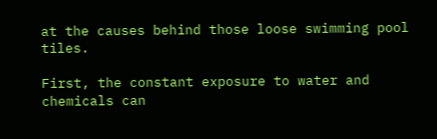at the causes behind those loose swimming pool tiles.

First, the constant exposure to water and chemicals can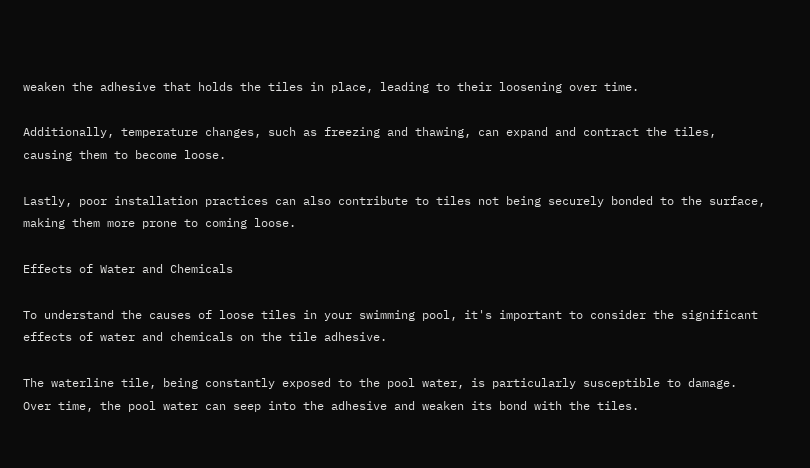weaken the adhesive that holds the tiles in place, leading to their loosening over time.

Additionally, temperature changes, such as freezing and thawing, can expand and contract the tiles, causing them to become loose.

Lastly, poor installation practices can also contribute to tiles not being securely bonded to the surface, making them more prone to coming loose.

Effects of Water and Chemicals

To understand the causes of loose tiles in your swimming pool, it's important to consider the significant effects of water and chemicals on the tile adhesive.

The waterline tile, being constantly exposed to the pool water, is particularly susceptible to damage. Over time, the pool water can seep into the adhesive and weaken its bond with the tiles.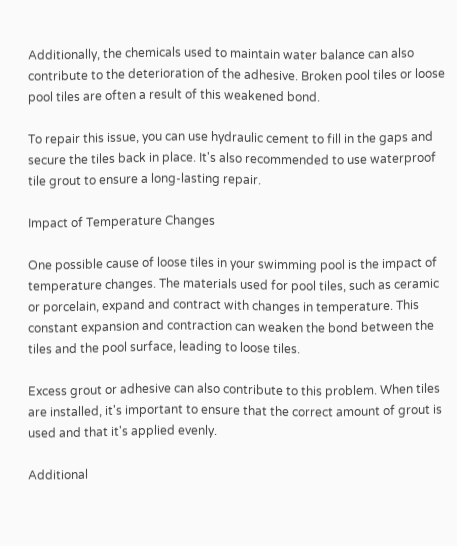Additionally, the chemicals used to maintain water balance can also contribute to the deterioration of the adhesive. Broken pool tiles or loose pool tiles are often a result of this weakened bond.

To repair this issue, you can use hydraulic cement to fill in the gaps and secure the tiles back in place. It's also recommended to use waterproof tile grout to ensure a long-lasting repair.

Impact of Temperature Changes

One possible cause of loose tiles in your swimming pool is the impact of temperature changes. The materials used for pool tiles, such as ceramic or porcelain, expand and contract with changes in temperature. This constant expansion and contraction can weaken the bond between the tiles and the pool surface, leading to loose tiles.

Excess grout or adhesive can also contribute to this problem. When tiles are installed, it's important to ensure that the correct amount of grout is used and that it's applied evenly.

Additional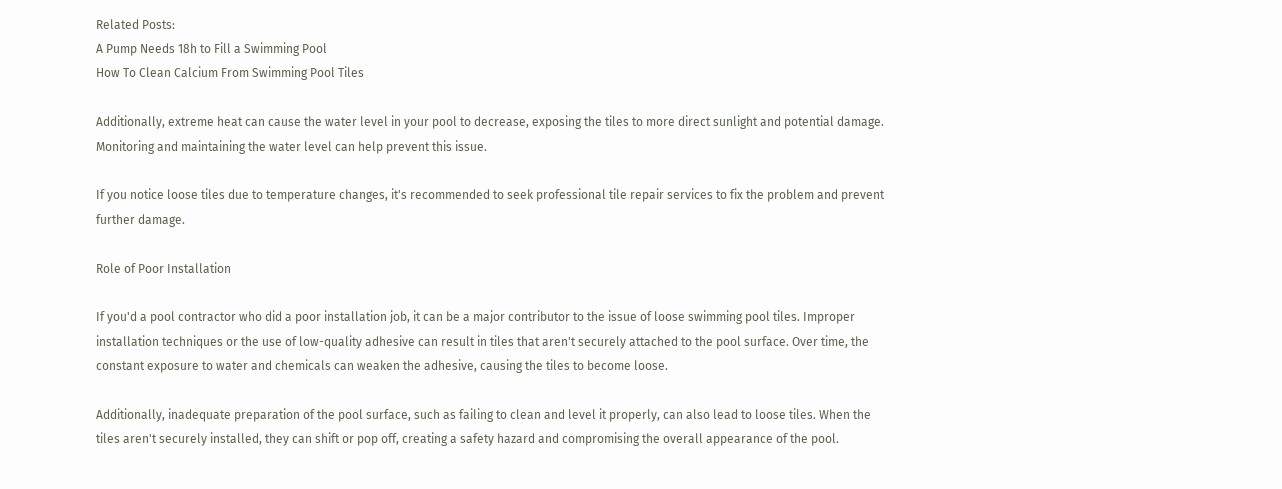Related Posts:
A Pump Needs 18h to Fill a Swimming Pool
How To Clean Calcium From Swimming Pool Tiles

Additionally, extreme heat can cause the water level in your pool to decrease, exposing the tiles to more direct sunlight and potential damage. Monitoring and maintaining the water level can help prevent this issue.

If you notice loose tiles due to temperature changes, it's recommended to seek professional tile repair services to fix the problem and prevent further damage.

Role of Poor Installation

If you'd a pool contractor who did a poor installation job, it can be a major contributor to the issue of loose swimming pool tiles. Improper installation techniques or the use of low-quality adhesive can result in tiles that aren't securely attached to the pool surface. Over time, the constant exposure to water and chemicals can weaken the adhesive, causing the tiles to become loose.

Additionally, inadequate preparation of the pool surface, such as failing to clean and level it properly, can also lead to loose tiles. When the tiles aren't securely installed, they can shift or pop off, creating a safety hazard and compromising the overall appearance of the pool.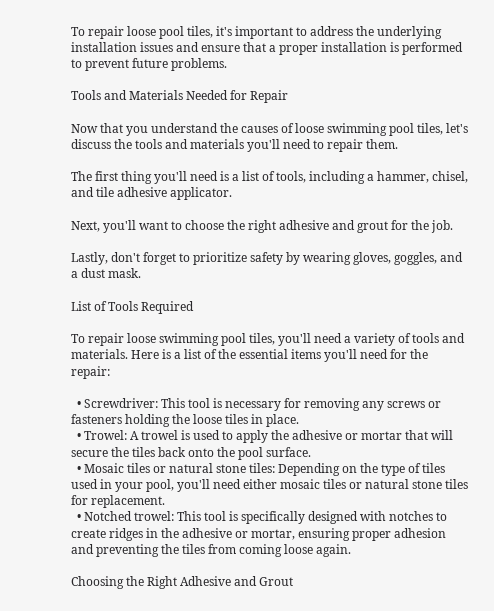To repair loose pool tiles, it's important to address the underlying installation issues and ensure that a proper installation is performed to prevent future problems.

Tools and Materials Needed for Repair

Now that you understand the causes of loose swimming pool tiles, let's discuss the tools and materials you'll need to repair them.

The first thing you'll need is a list of tools, including a hammer, chisel, and tile adhesive applicator.

Next, you'll want to choose the right adhesive and grout for the job.

Lastly, don't forget to prioritize safety by wearing gloves, goggles, and a dust mask.

List of Tools Required

To repair loose swimming pool tiles, you'll need a variety of tools and materials. Here is a list of the essential items you'll need for the repair:

  • Screwdriver: This tool is necessary for removing any screws or fasteners holding the loose tiles in place.
  • Trowel: A trowel is used to apply the adhesive or mortar that will secure the tiles back onto the pool surface.
  • Mosaic tiles or natural stone tiles: Depending on the type of tiles used in your pool, you'll need either mosaic tiles or natural stone tiles for replacement.
  • Notched trowel: This tool is specifically designed with notches to create ridges in the adhesive or mortar, ensuring proper adhesion and preventing the tiles from coming loose again.

Choosing the Right Adhesive and Grout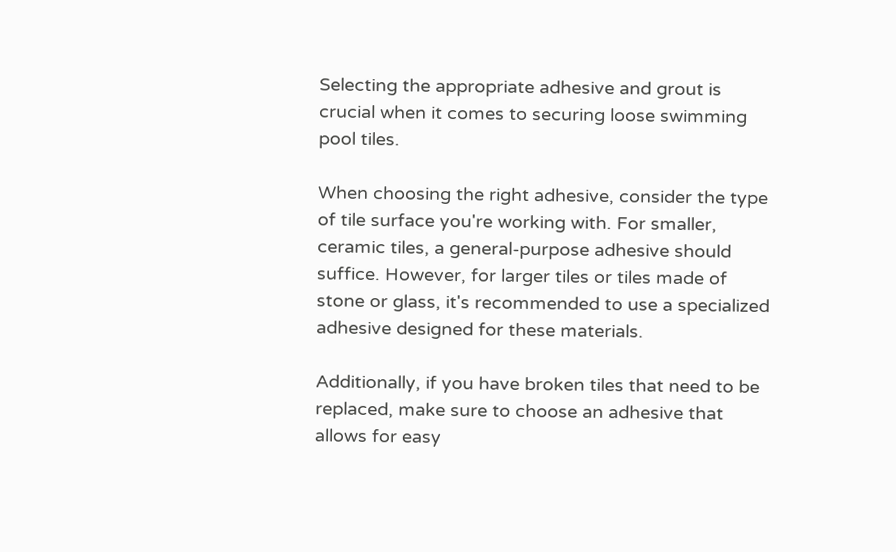Selecting the appropriate adhesive and grout is crucial when it comes to securing loose swimming pool tiles.

When choosing the right adhesive, consider the type of tile surface you're working with. For smaller, ceramic tiles, a general-purpose adhesive should suffice. However, for larger tiles or tiles made of stone or glass, it's recommended to use a specialized adhesive designed for these materials.

Additionally, if you have broken tiles that need to be replaced, make sure to choose an adhesive that allows for easy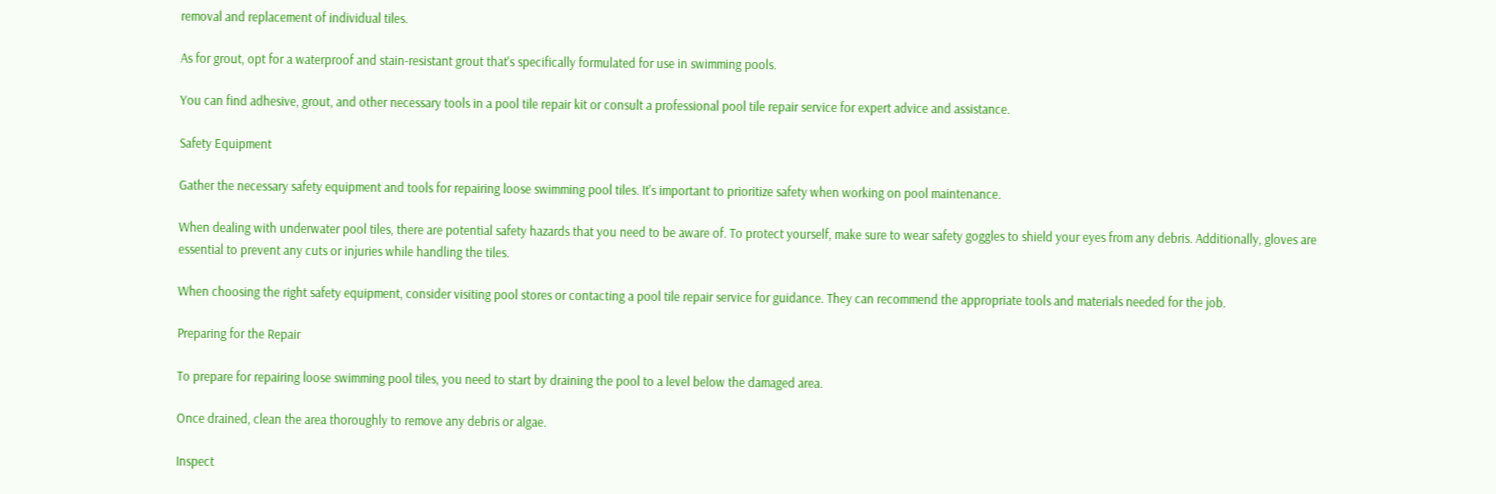removal and replacement of individual tiles.

As for grout, opt for a waterproof and stain-resistant grout that's specifically formulated for use in swimming pools.

You can find adhesive, grout, and other necessary tools in a pool tile repair kit or consult a professional pool tile repair service for expert advice and assistance.

Safety Equipment

Gather the necessary safety equipment and tools for repairing loose swimming pool tiles. It's important to prioritize safety when working on pool maintenance.

When dealing with underwater pool tiles, there are potential safety hazards that you need to be aware of. To protect yourself, make sure to wear safety goggles to shield your eyes from any debris. Additionally, gloves are essential to prevent any cuts or injuries while handling the tiles.

When choosing the right safety equipment, consider visiting pool stores or contacting a pool tile repair service for guidance. They can recommend the appropriate tools and materials needed for the job.

Preparing for the Repair

To prepare for repairing loose swimming pool tiles, you need to start by draining the pool to a level below the damaged area.

Once drained, clean the area thoroughly to remove any debris or algae.

Inspect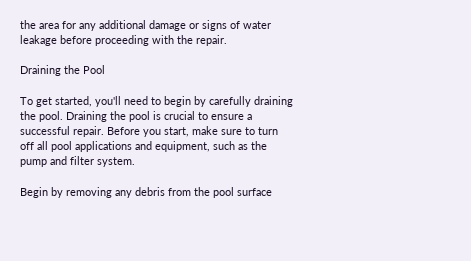the area for any additional damage or signs of water leakage before proceeding with the repair.

Draining the Pool

To get started, you'll need to begin by carefully draining the pool. Draining the pool is crucial to ensure a successful repair. Before you start, make sure to turn off all pool applications and equipment, such as the pump and filter system.

Begin by removing any debris from the pool surface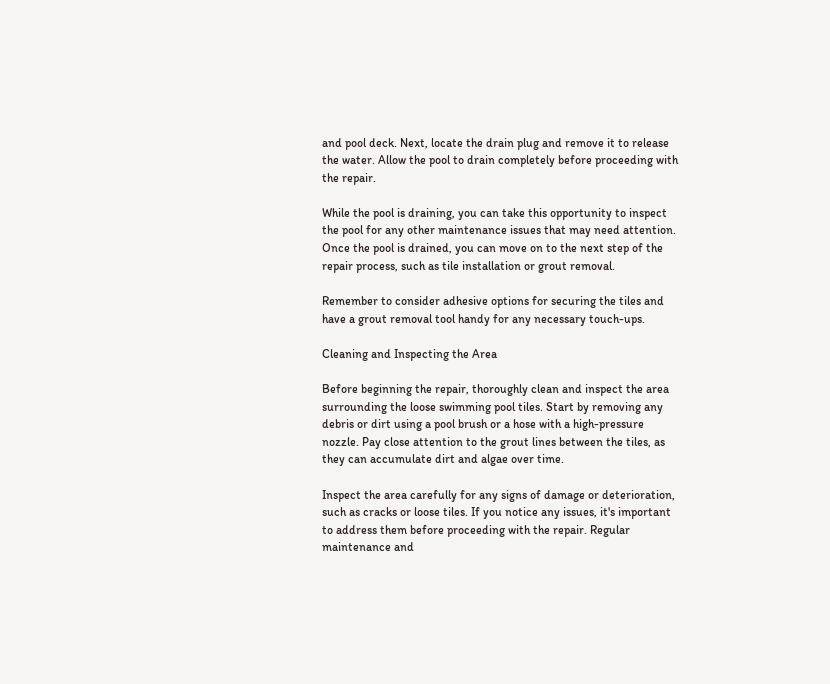and pool deck. Next, locate the drain plug and remove it to release the water. Allow the pool to drain completely before proceeding with the repair.

While the pool is draining, you can take this opportunity to inspect the pool for any other maintenance issues that may need attention. Once the pool is drained, you can move on to the next step of the repair process, such as tile installation or grout removal.

Remember to consider adhesive options for securing the tiles and have a grout removal tool handy for any necessary touch-ups.

Cleaning and Inspecting the Area

Before beginning the repair, thoroughly clean and inspect the area surrounding the loose swimming pool tiles. Start by removing any debris or dirt using a pool brush or a hose with a high-pressure nozzle. Pay close attention to the grout lines between the tiles, as they can accumulate dirt and algae over time.

Inspect the area carefully for any signs of damage or deterioration, such as cracks or loose tiles. If you notice any issues, it's important to address them before proceeding with the repair. Regular maintenance and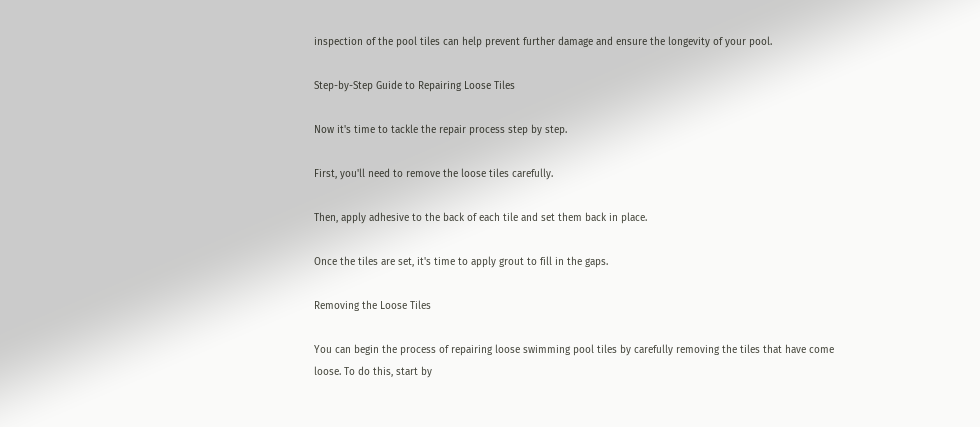inspection of the pool tiles can help prevent further damage and ensure the longevity of your pool.

Step-by-Step Guide to Repairing Loose Tiles

Now it's time to tackle the repair process step by step.

First, you'll need to remove the loose tiles carefully.

Then, apply adhesive to the back of each tile and set them back in place.

Once the tiles are set, it's time to apply grout to fill in the gaps.

Removing the Loose Tiles

You can begin the process of repairing loose swimming pool tiles by carefully removing the tiles that have come loose. To do this, start by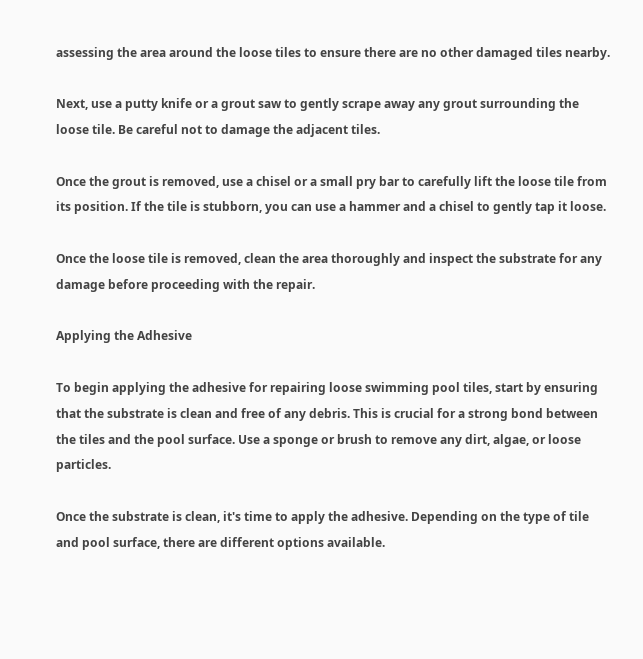assessing the area around the loose tiles to ensure there are no other damaged tiles nearby.

Next, use a putty knife or a grout saw to gently scrape away any grout surrounding the loose tile. Be careful not to damage the adjacent tiles.

Once the grout is removed, use a chisel or a small pry bar to carefully lift the loose tile from its position. If the tile is stubborn, you can use a hammer and a chisel to gently tap it loose.

Once the loose tile is removed, clean the area thoroughly and inspect the substrate for any damage before proceeding with the repair.

Applying the Adhesive

To begin applying the adhesive for repairing loose swimming pool tiles, start by ensuring that the substrate is clean and free of any debris. This is crucial for a strong bond between the tiles and the pool surface. Use a sponge or brush to remove any dirt, algae, or loose particles.

Once the substrate is clean, it's time to apply the adhesive. Depending on the type of tile and pool surface, there are different options available.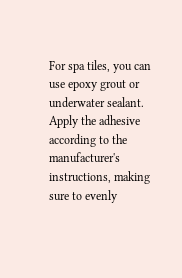For spa tiles, you can use epoxy grout or underwater sealant. Apply the adhesive according to the manufacturer's instructions, making sure to evenly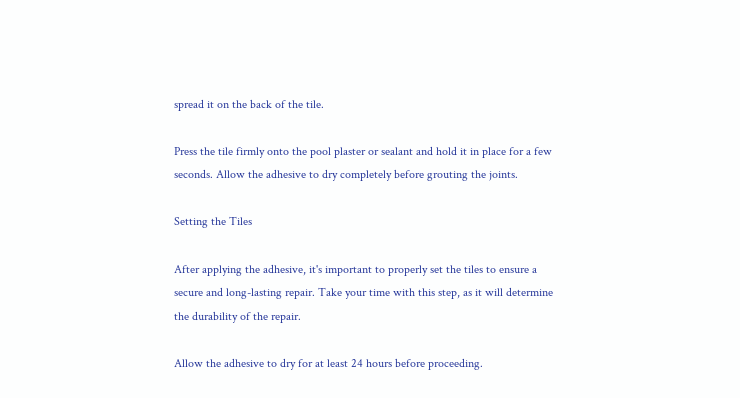spread it on the back of the tile.

Press the tile firmly onto the pool plaster or sealant and hold it in place for a few seconds. Allow the adhesive to dry completely before grouting the joints.

Setting the Tiles

After applying the adhesive, it's important to properly set the tiles to ensure a secure and long-lasting repair. Take your time with this step, as it will determine the durability of the repair.

Allow the adhesive to dry for at least 24 hours before proceeding.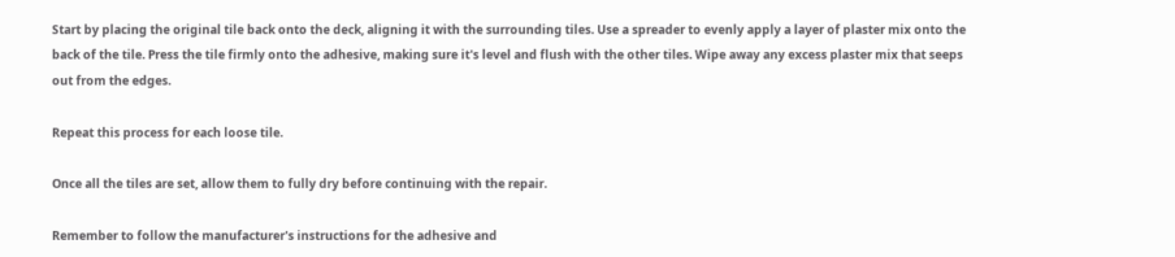Start by placing the original tile back onto the deck, aligning it with the surrounding tiles. Use a spreader to evenly apply a layer of plaster mix onto the back of the tile. Press the tile firmly onto the adhesive, making sure it's level and flush with the other tiles. Wipe away any excess plaster mix that seeps out from the edges.

Repeat this process for each loose tile.

Once all the tiles are set, allow them to fully dry before continuing with the repair.

Remember to follow the manufacturer's instructions for the adhesive and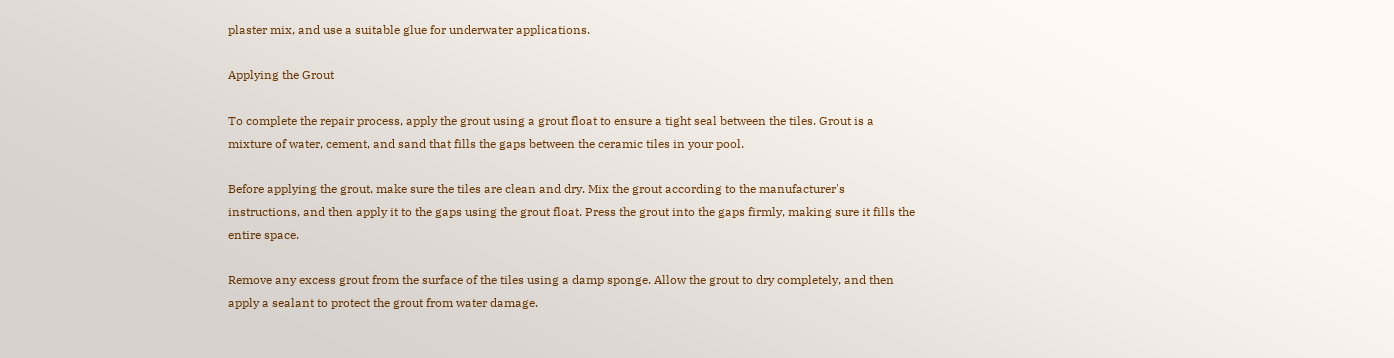plaster mix, and use a suitable glue for underwater applications.

Applying the Grout

To complete the repair process, apply the grout using a grout float to ensure a tight seal between the tiles. Grout is a mixture of water, cement, and sand that fills the gaps between the ceramic tiles in your pool.

Before applying the grout, make sure the tiles are clean and dry. Mix the grout according to the manufacturer's instructions, and then apply it to the gaps using the grout float. Press the grout into the gaps firmly, making sure it fills the entire space.

Remove any excess grout from the surface of the tiles using a damp sponge. Allow the grout to dry completely, and then apply a sealant to protect the grout from water damage.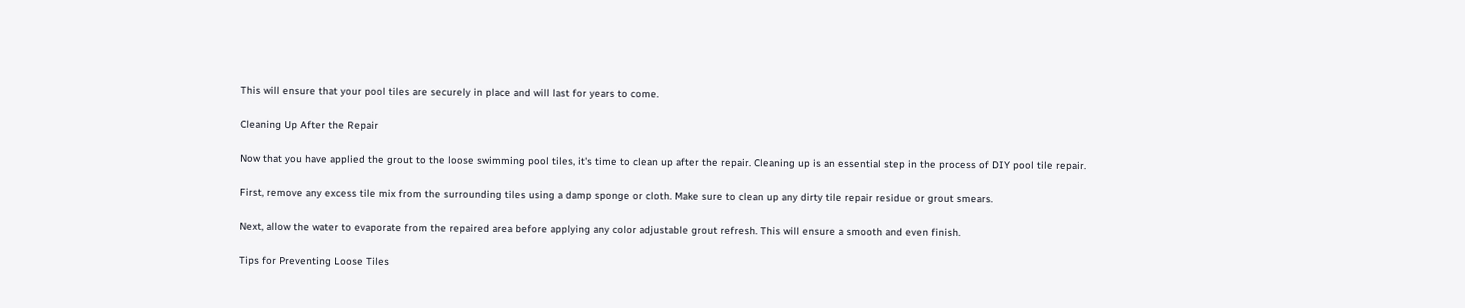This will ensure that your pool tiles are securely in place and will last for years to come.

Cleaning Up After the Repair

Now that you have applied the grout to the loose swimming pool tiles, it's time to clean up after the repair. Cleaning up is an essential step in the process of DIY pool tile repair.

First, remove any excess tile mix from the surrounding tiles using a damp sponge or cloth. Make sure to clean up any dirty tile repair residue or grout smears.

Next, allow the water to evaporate from the repaired area before applying any color adjustable grout refresh. This will ensure a smooth and even finish.

Tips for Preventing Loose Tiles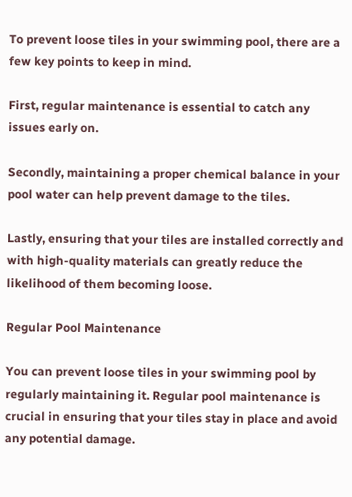To prevent loose tiles in your swimming pool, there are a few key points to keep in mind.

First, regular maintenance is essential to catch any issues early on.

Secondly, maintaining a proper chemical balance in your pool water can help prevent damage to the tiles.

Lastly, ensuring that your tiles are installed correctly and with high-quality materials can greatly reduce the likelihood of them becoming loose.

Regular Pool Maintenance

You can prevent loose tiles in your swimming pool by regularly maintaining it. Regular pool maintenance is crucial in ensuring that your tiles stay in place and avoid any potential damage.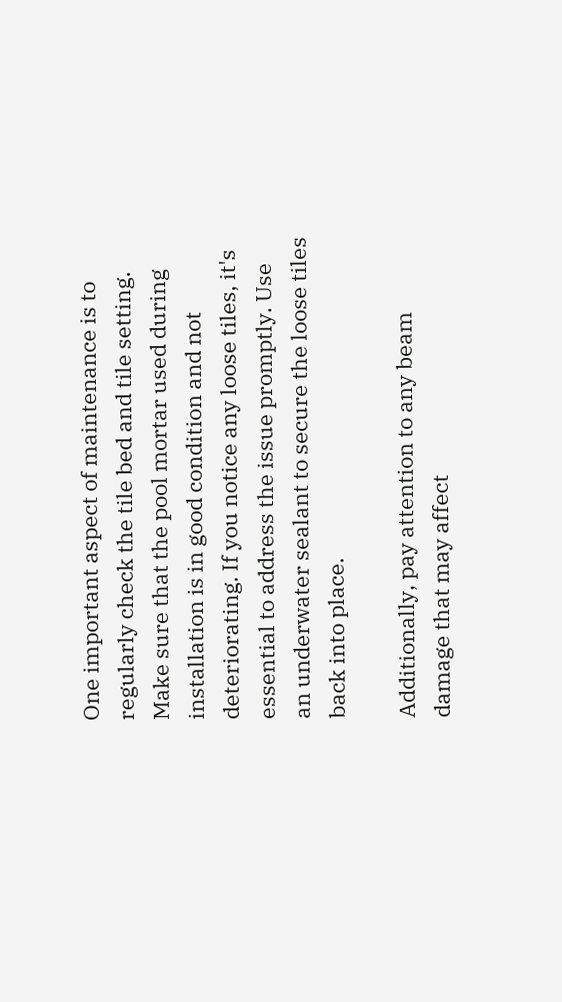One important aspect of maintenance is to regularly check the tile bed and tile setting. Make sure that the pool mortar used during installation is in good condition and not deteriorating. If you notice any loose tiles, it's essential to address the issue promptly. Use an underwater sealant to secure the loose tiles back into place.

Additionally, pay attention to any beam damage that may affect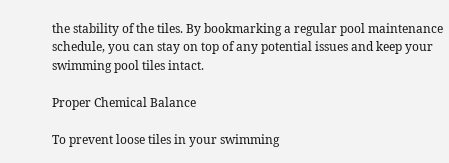the stability of the tiles. By bookmarking a regular pool maintenance schedule, you can stay on top of any potential issues and keep your swimming pool tiles intact.

Proper Chemical Balance

To prevent loose tiles in your swimming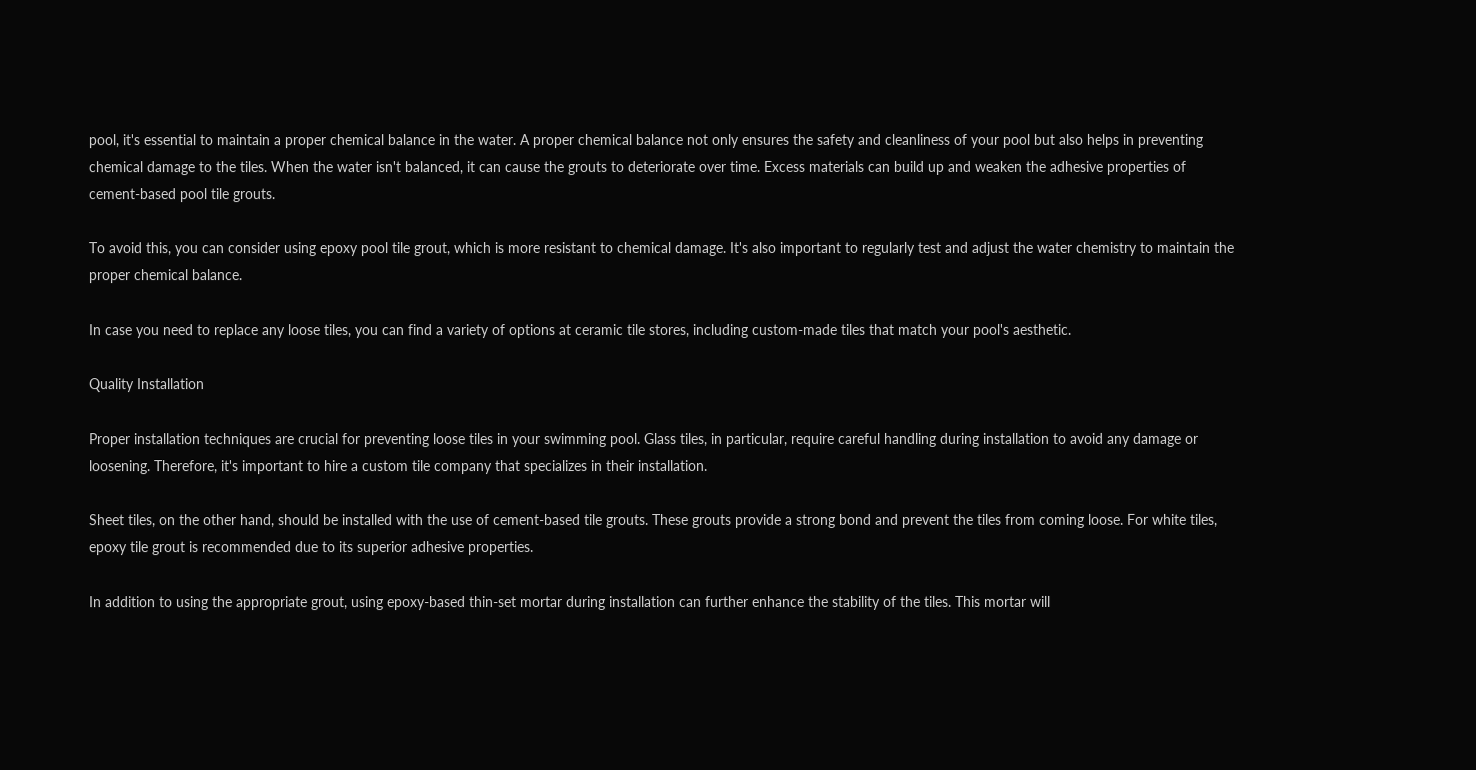pool, it's essential to maintain a proper chemical balance in the water. A proper chemical balance not only ensures the safety and cleanliness of your pool but also helps in preventing chemical damage to the tiles. When the water isn't balanced, it can cause the grouts to deteriorate over time. Excess materials can build up and weaken the adhesive properties of cement-based pool tile grouts.

To avoid this, you can consider using epoxy pool tile grout, which is more resistant to chemical damage. It's also important to regularly test and adjust the water chemistry to maintain the proper chemical balance.

In case you need to replace any loose tiles, you can find a variety of options at ceramic tile stores, including custom-made tiles that match your pool's aesthetic.

Quality Installation

Proper installation techniques are crucial for preventing loose tiles in your swimming pool. Glass tiles, in particular, require careful handling during installation to avoid any damage or loosening. Therefore, it's important to hire a custom tile company that specializes in their installation.

Sheet tiles, on the other hand, should be installed with the use of cement-based tile grouts. These grouts provide a strong bond and prevent the tiles from coming loose. For white tiles, epoxy tile grout is recommended due to its superior adhesive properties.

In addition to using the appropriate grout, using epoxy-based thin-set mortar during installation can further enhance the stability of the tiles. This mortar will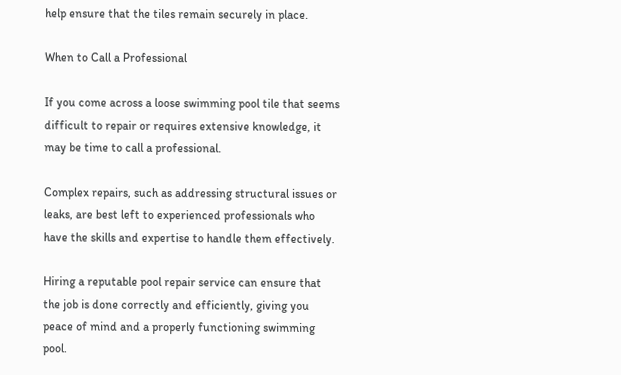help ensure that the tiles remain securely in place.

When to Call a Professional

If you come across a loose swimming pool tile that seems difficult to repair or requires extensive knowledge, it may be time to call a professional.

Complex repairs, such as addressing structural issues or leaks, are best left to experienced professionals who have the skills and expertise to handle them effectively.

Hiring a reputable pool repair service can ensure that the job is done correctly and efficiently, giving you peace of mind and a properly functioning swimming pool.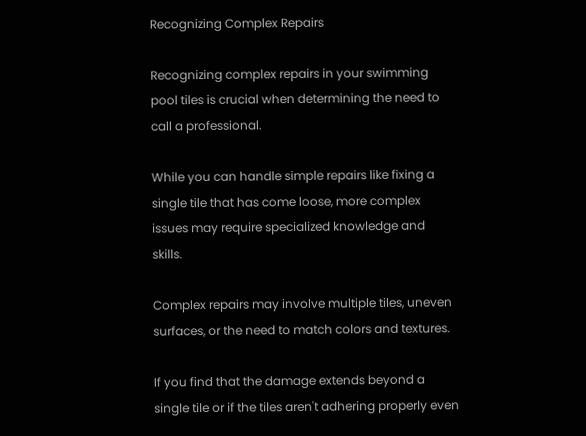Recognizing Complex Repairs

Recognizing complex repairs in your swimming pool tiles is crucial when determining the need to call a professional.

While you can handle simple repairs like fixing a single tile that has come loose, more complex issues may require specialized knowledge and skills.

Complex repairs may involve multiple tiles, uneven surfaces, or the need to match colors and textures.

If you find that the damage extends beyond a single tile or if the tiles aren't adhering properly even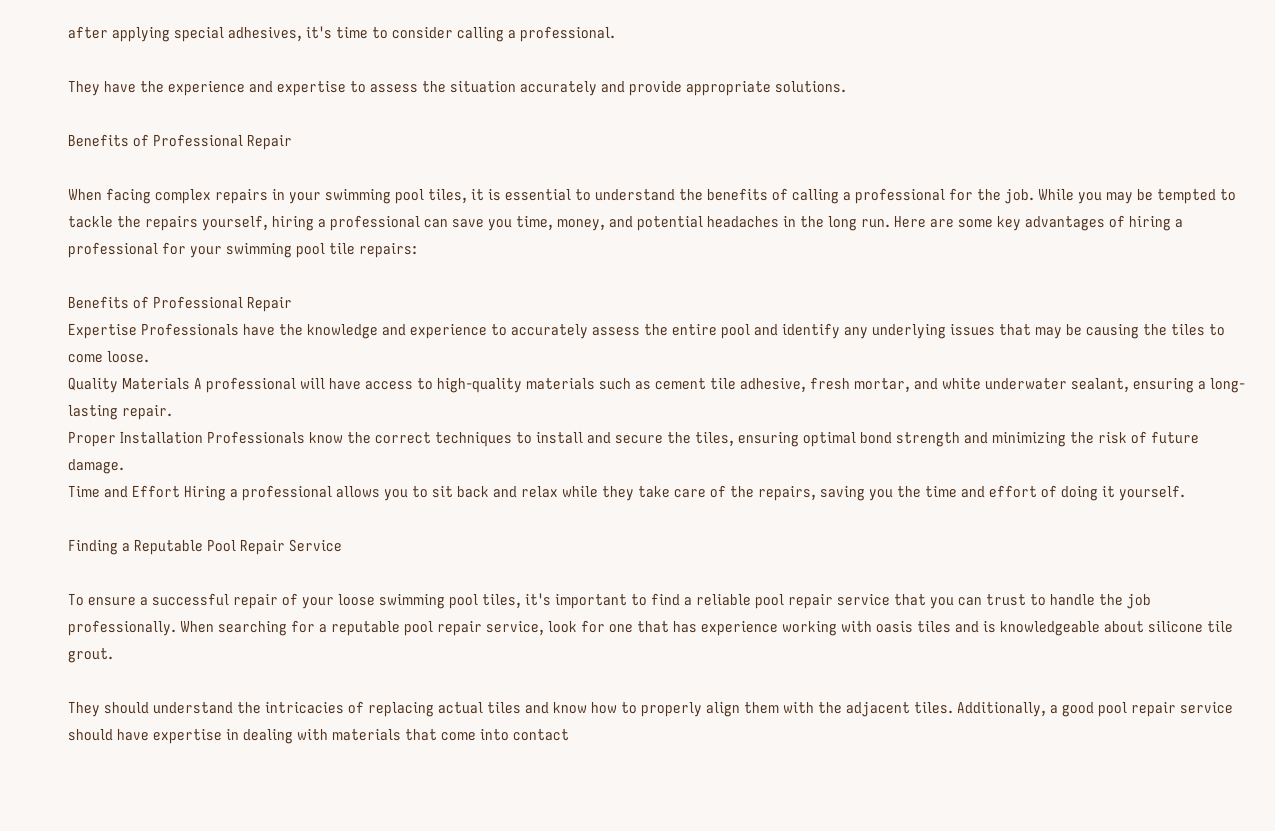after applying special adhesives, it's time to consider calling a professional.

They have the experience and expertise to assess the situation accurately and provide appropriate solutions.

Benefits of Professional Repair

When facing complex repairs in your swimming pool tiles, it is essential to understand the benefits of calling a professional for the job. While you may be tempted to tackle the repairs yourself, hiring a professional can save you time, money, and potential headaches in the long run. Here are some key advantages of hiring a professional for your swimming pool tile repairs:

Benefits of Professional Repair
Expertise Professionals have the knowledge and experience to accurately assess the entire pool and identify any underlying issues that may be causing the tiles to come loose.
Quality Materials A professional will have access to high-quality materials such as cement tile adhesive, fresh mortar, and white underwater sealant, ensuring a long-lasting repair.
Proper Installation Professionals know the correct techniques to install and secure the tiles, ensuring optimal bond strength and minimizing the risk of future damage.
Time and Effort Hiring a professional allows you to sit back and relax while they take care of the repairs, saving you the time and effort of doing it yourself.

Finding a Reputable Pool Repair Service

To ensure a successful repair of your loose swimming pool tiles, it's important to find a reliable pool repair service that you can trust to handle the job professionally. When searching for a reputable pool repair service, look for one that has experience working with oasis tiles and is knowledgeable about silicone tile grout.

They should understand the intricacies of replacing actual tiles and know how to properly align them with the adjacent tiles. Additionally, a good pool repair service should have expertise in dealing with materials that come into contact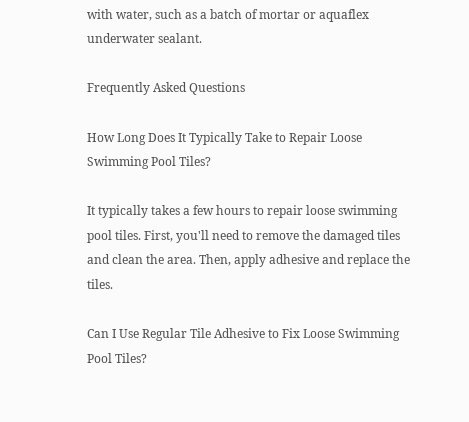with water, such as a batch of mortar or aquaflex underwater sealant.

Frequently Asked Questions

How Long Does It Typically Take to Repair Loose Swimming Pool Tiles?

It typically takes a few hours to repair loose swimming pool tiles. First, you'll need to remove the damaged tiles and clean the area. Then, apply adhesive and replace the tiles.

Can I Use Regular Tile Adhesive to Fix Loose Swimming Pool Tiles?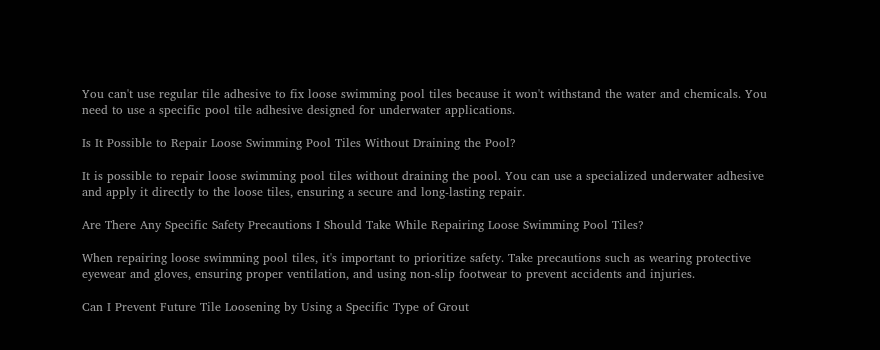You can't use regular tile adhesive to fix loose swimming pool tiles because it won't withstand the water and chemicals. You need to use a specific pool tile adhesive designed for underwater applications.

Is It Possible to Repair Loose Swimming Pool Tiles Without Draining the Pool?

It is possible to repair loose swimming pool tiles without draining the pool. You can use a specialized underwater adhesive and apply it directly to the loose tiles, ensuring a secure and long-lasting repair.

Are There Any Specific Safety Precautions I Should Take While Repairing Loose Swimming Pool Tiles?

When repairing loose swimming pool tiles, it's important to prioritize safety. Take precautions such as wearing protective eyewear and gloves, ensuring proper ventilation, and using non-slip footwear to prevent accidents and injuries.

Can I Prevent Future Tile Loosening by Using a Specific Type of Grout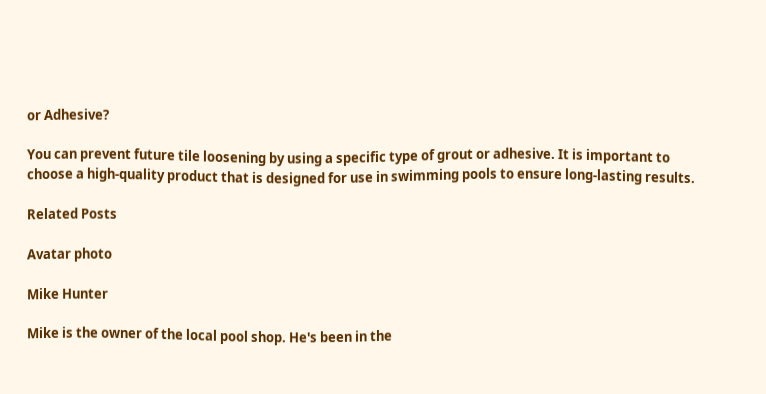or Adhesive?

You can prevent future tile loosening by using a specific type of grout or adhesive. It is important to choose a high-quality product that is designed for use in swimming pools to ensure long-lasting results.

Related Posts

Avatar photo

Mike Hunter

Mike is the owner of the local pool shop. He's been in the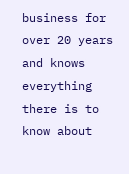business for over 20 years and knows everything there is to know about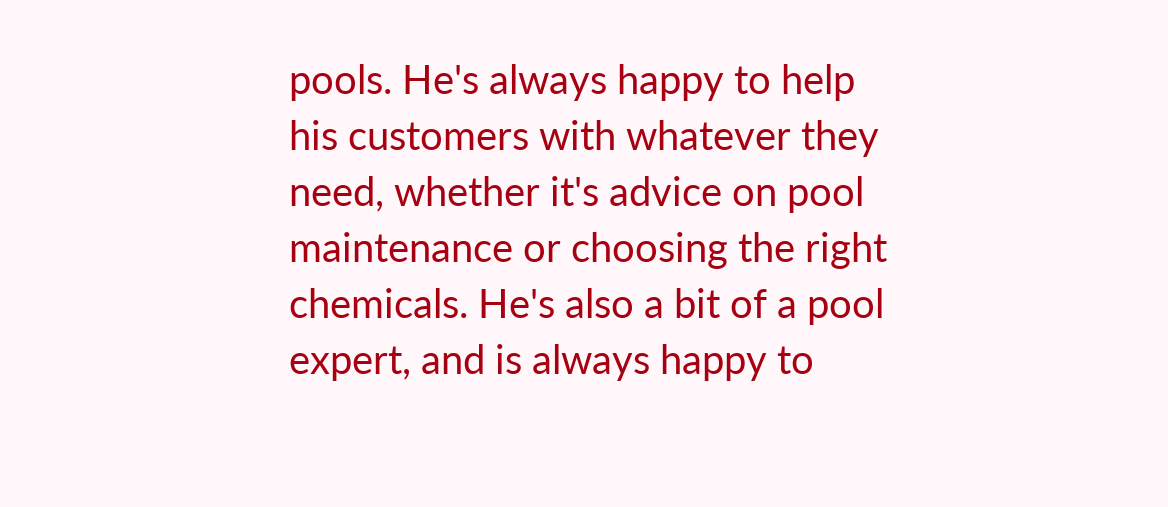pools. He's always happy to help his customers with whatever they need, whether it's advice on pool maintenance or choosing the right chemicals. He's also a bit of a pool expert, and is always happy to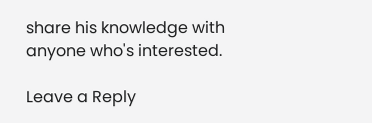share his knowledge with anyone who's interested.

Leave a Reply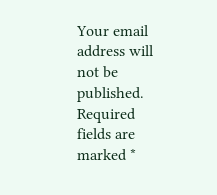Your email address will not be published. Required fields are marked *